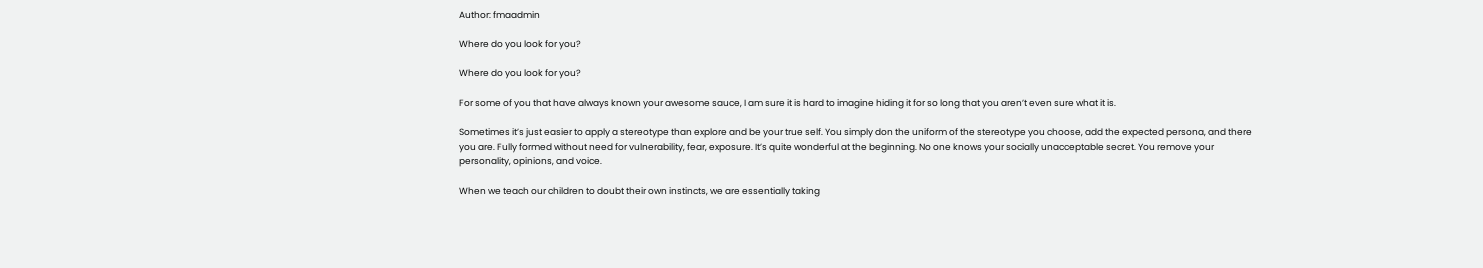Author: fmaadmin

Where do you look for you?

Where do you look for you?

For some of you that have always known your awesome sauce, I am sure it is hard to imagine hiding it for so long that you aren’t even sure what it is.

Sometimes it’s just easier to apply a stereotype than explore and be your true self. You simply don the uniform of the stereotype you choose, add the expected persona, and there you are. Fully formed without need for vulnerability, fear, exposure. It’s quite wonderful at the beginning. No one knows your socially unacceptable secret. You remove your personality, opinions, and voice.

When we teach our children to doubt their own instincts, we are essentially taking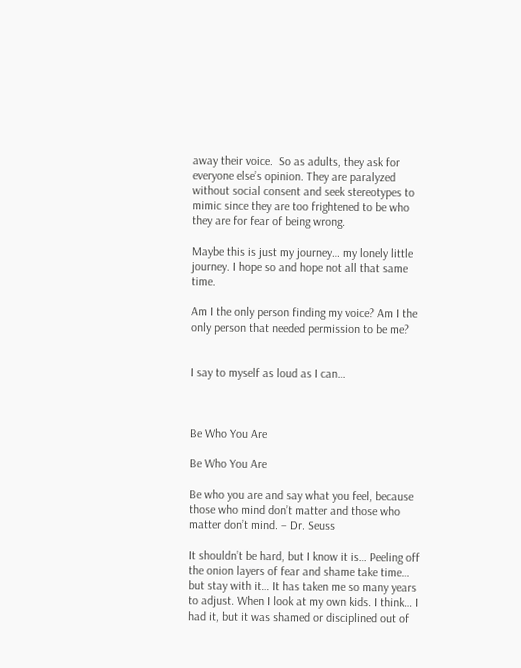away their voice.  So as adults, they ask for everyone else’s opinion. They are paralyzed without social consent and seek stereotypes to mimic since they are too frightened to be who they are for fear of being wrong.

Maybe this is just my journey… my lonely little journey. I hope so and hope not all that same time.

Am I the only person finding my voice? Am I the only person that needed permission to be me?


I say to myself as loud as I can…



Be Who You Are

Be Who You Are

Be who you are and say what you feel, because those who mind don’t matter and those who matter don’t mind. – Dr. Seuss

It shouldn’t be hard, but I know it is… Peeling off the onion layers of fear and shame take time… but stay with it… It has taken me so many years to adjust. When I look at my own kids. I think… I had it, but it was shamed or disciplined out of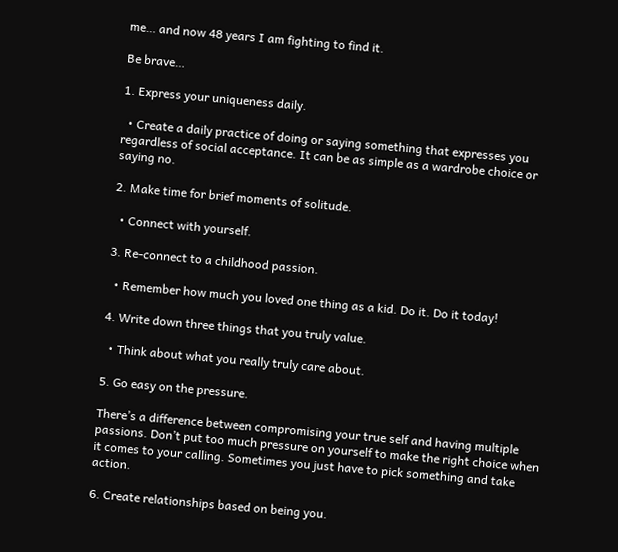me… and now 48 years I am fighting to find it.

Be brave…

1. Express your uniqueness daily.

  • Create a daily practice of doing or saying something that expresses you regardless of social acceptance. It can be as simple as a wardrobe choice or saying no.

2. Make time for brief moments of solitude.

  • Connect with yourself.

3. Re-connect to a childhood passion.

  • Remember how much you loved one thing as a kid. Do it. Do it today!

4. Write down three things that you truly value.

  • Think about what you really truly care about.

5. Go easy on the pressure.

There’s a difference between compromising your true self and having multiple passions. Don’t put too much pressure on yourself to make the right choice when it comes to your calling. Sometimes you just have to pick something and take action.

6. Create relationships based on being you.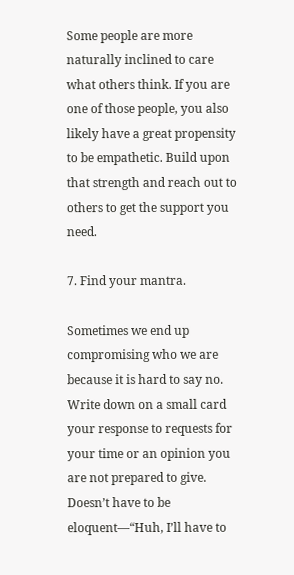Some people are more naturally inclined to care what others think. If you are one of those people, you also likely have a great propensity to be empathetic. Build upon that strength and reach out to others to get the support you need.

7. Find your mantra.

Sometimes we end up compromising who we are because it is hard to say no. Write down on a small card your response to requests for your time or an opinion you are not prepared to give. Doesn’t have to be eloquent—“Huh, I’ll have to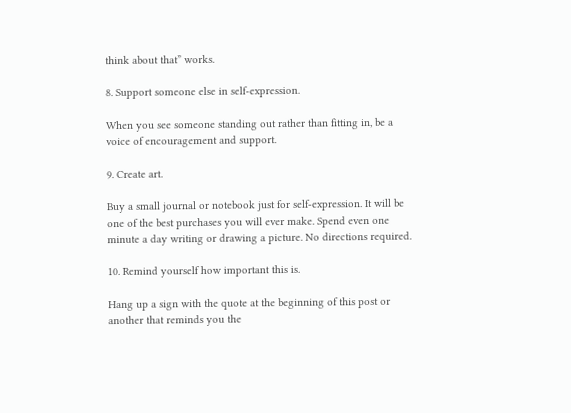think about that” works.

8. Support someone else in self-expression.

When you see someone standing out rather than fitting in, be a voice of encouragement and support.

9. Create art.

Buy a small journal or notebook just for self-expression. It will be one of the best purchases you will ever make. Spend even one minute a day writing or drawing a picture. No directions required.

10. Remind yourself how important this is.

Hang up a sign with the quote at the beginning of this post or another that reminds you the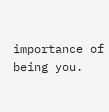importance of being you.